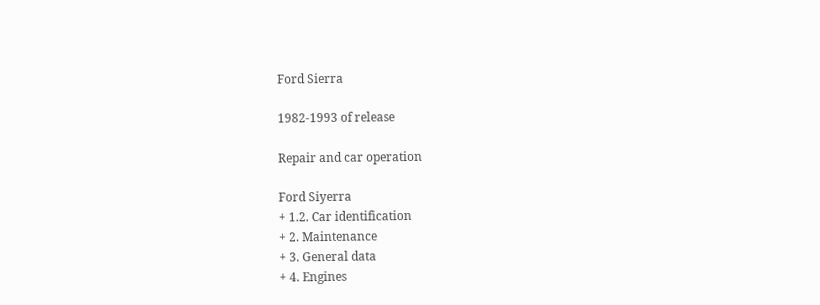Ford Sierra

1982-1993 of release

Repair and car operation

Ford Siyerra
+ 1.2. Car identification
+ 2. Maintenance
+ 3. General data
+ 4. Engines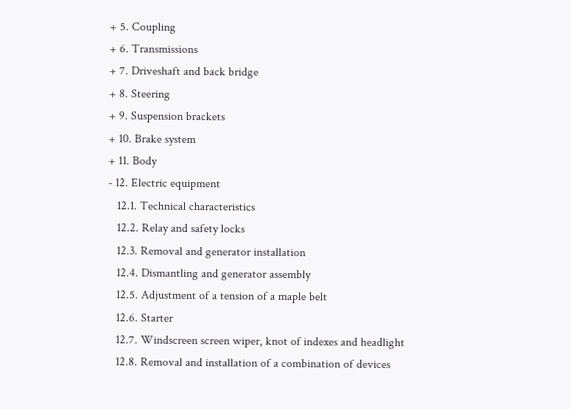+ 5. Coupling
+ 6. Transmissions
+ 7. Driveshaft and back bridge
+ 8. Steering
+ 9. Suspension brackets
+ 10. Brake system
+ 11. Body
- 12. Electric equipment
   12.1. Technical characteristics
   12.2. Relay and safety locks
   12.3. Removal and generator installation
   12.4. Dismantling and generator assembly
   12.5. Adjustment of a tension of a maple belt
   12.6. Starter
   12.7. Windscreen screen wiper, knot of indexes and headlight
   12.8. Removal and installation of a combination of devices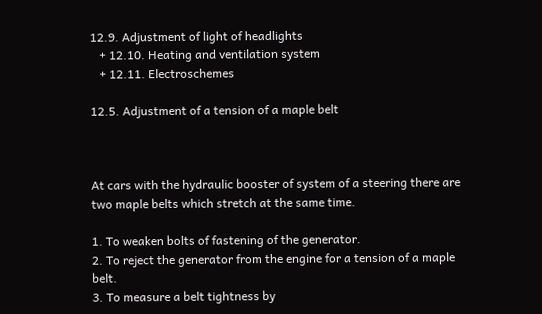12.9. Adjustment of light of headlights
   + 12.10. Heating and ventilation system
   + 12.11. Electroschemes

12.5. Adjustment of a tension of a maple belt



At cars with the hydraulic booster of system of a steering there are two maple belts which stretch at the same time.

1. To weaken bolts of fastening of the generator.
2. To reject the generator from the engine for a tension of a maple belt.
3. To measure a belt tightness by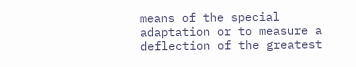means of the special adaptation or to measure a deflection of the greatest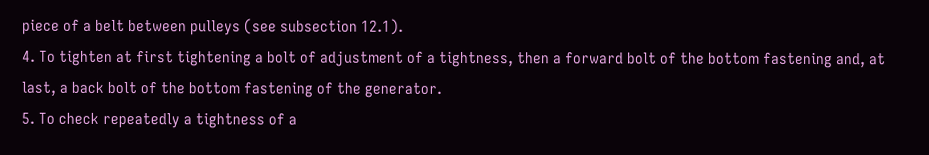piece of a belt between pulleys (see subsection 12.1).
4. To tighten at first tightening a bolt of adjustment of a tightness, then a forward bolt of the bottom fastening and, at last, a back bolt of the bottom fastening of the generator.
5. To check repeatedly a tightness of a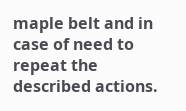maple belt and in case of need to repeat the described actions.